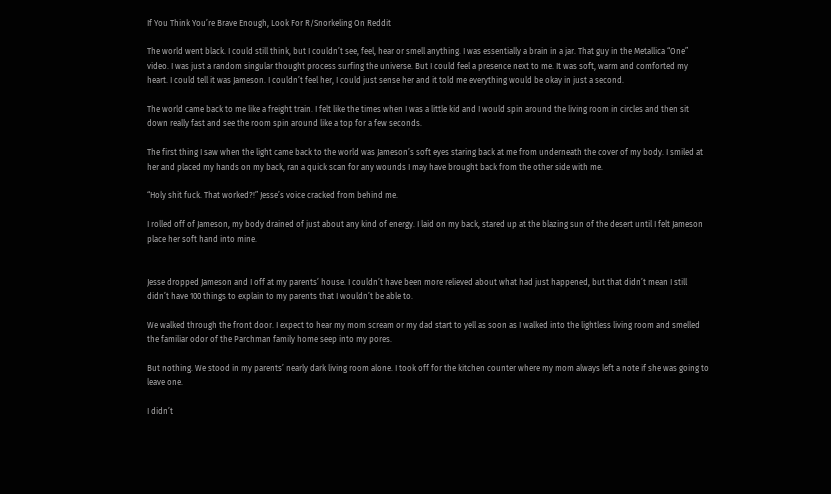If You Think You’re Brave Enough, Look For R/Snorkeling On Reddit

The world went black. I could still think, but I couldn’t see, feel, hear or smell anything. I was essentially a brain in a jar. That guy in the Metallica “One” video. I was just a random singular thought process surfing the universe. But I could feel a presence next to me. It was soft, warm and comforted my heart. I could tell it was Jameson. I couldn’t feel her, I could just sense her and it told me everything would be okay in just a second.

The world came back to me like a freight train. I felt like the times when I was a little kid and I would spin around the living room in circles and then sit down really fast and see the room spin around like a top for a few seconds.

The first thing I saw when the light came back to the world was Jameson’s soft eyes staring back at me from underneath the cover of my body. I smiled at her and placed my hands on my back, ran a quick scan for any wounds I may have brought back from the other side with me.

“Holy shit fuck. That worked?!” Jesse’s voice cracked from behind me.

I rolled off of Jameson, my body drained of just about any kind of energy. I laid on my back, stared up at the blazing sun of the desert until I felt Jameson place her soft hand into mine.


Jesse dropped Jameson and I off at my parents’ house. I couldn’t have been more relieved about what had just happened, but that didn’t mean I still didn’t have 100 things to explain to my parents that I wouldn’t be able to.

We walked through the front door. I expect to hear my mom scream or my dad start to yell as soon as I walked into the lightless living room and smelled the familiar odor of the Parchman family home seep into my pores.

But nothing. We stood in my parents’ nearly dark living room alone. I took off for the kitchen counter where my mom always left a note if she was going to leave one.

I didn’t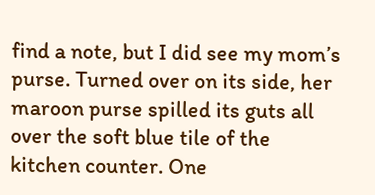find a note, but I did see my mom’s purse. Turned over on its side, her maroon purse spilled its guts all over the soft blue tile of the kitchen counter. One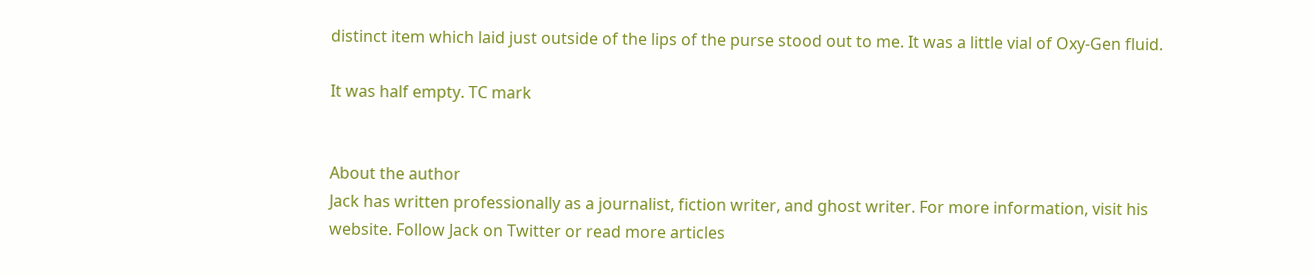distinct item which laid just outside of the lips of the purse stood out to me. It was a little vial of Oxy-Gen fluid.

It was half empty. TC mark


About the author
Jack has written professionally as a journalist, fiction writer, and ghost writer. For more information, visit his website. Follow Jack on Twitter or read more articles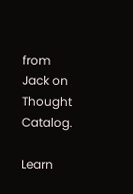from Jack on Thought Catalog.

Learn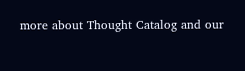more about Thought Catalog and our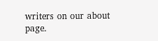writers on our about page.